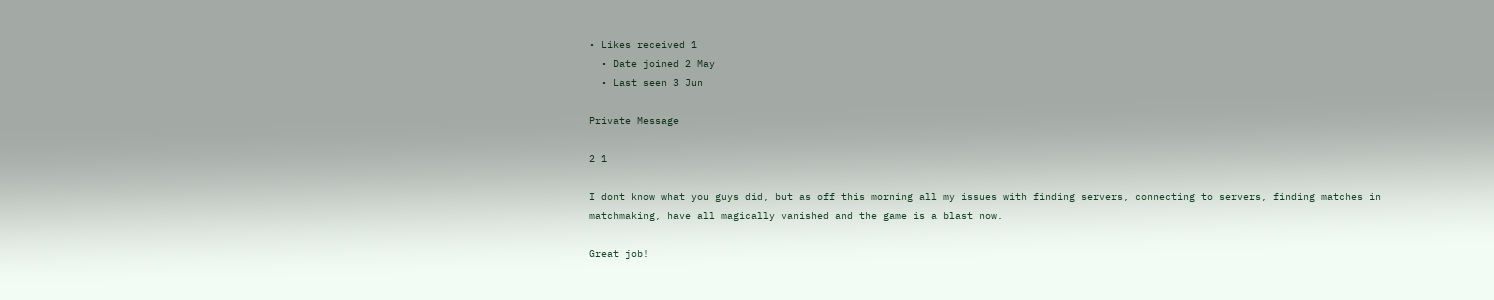• Likes received 1
  • Date joined 2 May
  • Last seen 3 Jun

Private Message

2 1

I dont know what you guys did, but as off this morning all my issues with finding servers, connecting to servers, finding matches in matchmaking, have all magically vanished and the game is a blast now.

Great job!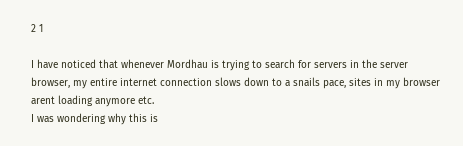2 1

I have noticed that whenever Mordhau is trying to search for servers in the server browser, my entire internet connection slows down to a snails pace, sites in my browser arent loading anymore etc.
I was wondering why this is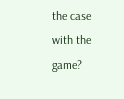the case with the game?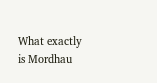What exactly is Mordhau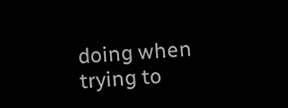doing when trying to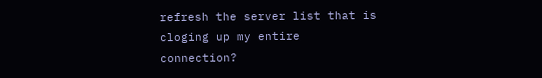refresh the server list that is cloging up my entire connection?